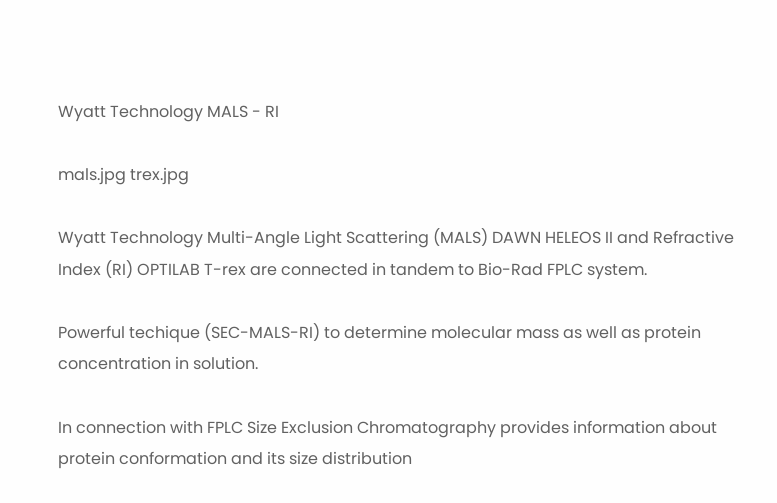Wyatt Technology MALS - RI

mals.jpg trex.jpg

Wyatt Technology Multi-Angle Light Scattering (MALS) DAWN HELEOS II and Refractive Index (RI) OPTILAB T-rex are connected in tandem to Bio-Rad FPLC system.

Powerful techique (SEC-MALS-RI) to determine molecular mass as well as protein concentration in solution.

In connection with FPLC Size Exclusion Chromatography provides information about protein conformation and its size distribution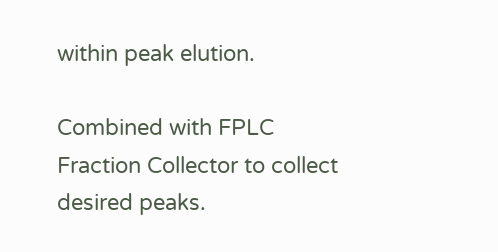within peak elution.

Combined with FPLC Fraction Collector to collect desired peaks.